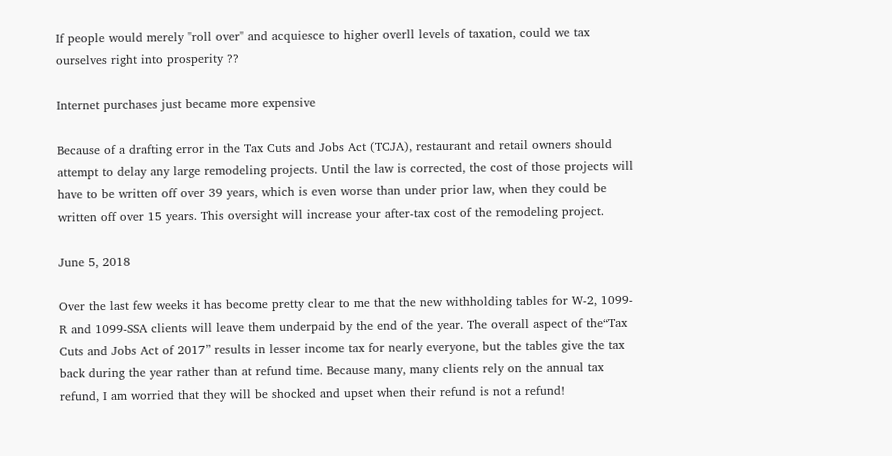If people would merely "roll over" and acquiesce to higher overll levels of taxation, could we tax ourselves right into prosperity ??

Internet purchases just became more expensive

Because of a drafting error in the Tax Cuts and Jobs Act (TCJA), restaurant and retail owners should attempt to delay any large remodeling projects. Until the law is corrected, the cost of those projects will have to be written off over 39 years, which is even worse than under prior law, when they could be written off over 15 years. This oversight will increase your after-tax cost of the remodeling project.

June 5, 2018

Over the last few weeks it has become pretty clear to me that the new withholding tables for W-2, 1099-R and 1099-SSA clients will leave them underpaid by the end of the year. The overall aspect of the“Tax Cuts and Jobs Act of 2017” results in lesser income tax for nearly everyone, but the tables give the tax back during the year rather than at refund time. Because many, many clients rely on the annual tax refund, I am worried that they will be shocked and upset when their refund is not a refund!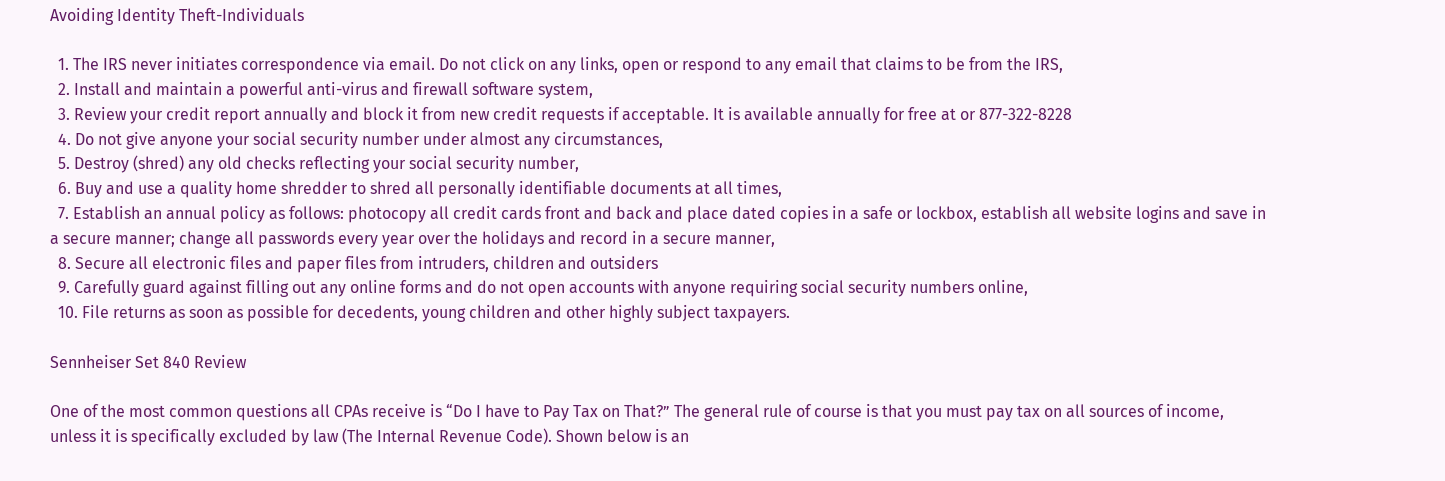Avoiding Identity Theft-Individuals

  1. The IRS never initiates correspondence via email. Do not click on any links, open or respond to any email that claims to be from the IRS,
  2. Install and maintain a powerful anti-virus and firewall software system,
  3. Review your credit report annually and block it from new credit requests if acceptable. It is available annually for free at or 877-322-8228
  4. Do not give anyone your social security number under almost any circumstances,
  5. Destroy (shred) any old checks reflecting your social security number,
  6. Buy and use a quality home shredder to shred all personally identifiable documents at all times,
  7. Establish an annual policy as follows: photocopy all credit cards front and back and place dated copies in a safe or lockbox, establish all website logins and save in a secure manner; change all passwords every year over the holidays and record in a secure manner,
  8. Secure all electronic files and paper files from intruders, children and outsiders
  9. Carefully guard against filling out any online forms and do not open accounts with anyone requiring social security numbers online,
  10. File returns as soon as possible for decedents, young children and other highly subject taxpayers.

Sennheiser Set 840 Review

One of the most common questions all CPAs receive is “Do I have to Pay Tax on That?” The general rule of course is that you must pay tax on all sources of income, unless it is specifically excluded by law (The Internal Revenue Code). Shown below is an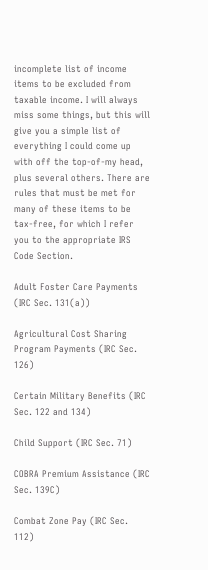incomplete list of income items to be excluded from taxable income. I will always miss some things, but this will give you a simple list of everything I could come up with off the top-of-my head, plus several others. There are rules that must be met for many of these items to be tax-free, for which I refer you to the appropriate IRS Code Section.

Adult Foster Care Payments (IRC Sec. 131(a))

Agricultural Cost Sharing Program Payments (IRC Sec. 126)

Certain Military Benefits (IRC Sec. 122 and 134)

Child Support (IRC Sec. 71)

COBRA Premium Assistance (IRC Sec. 139C)

Combat Zone Pay (IRC Sec. 112)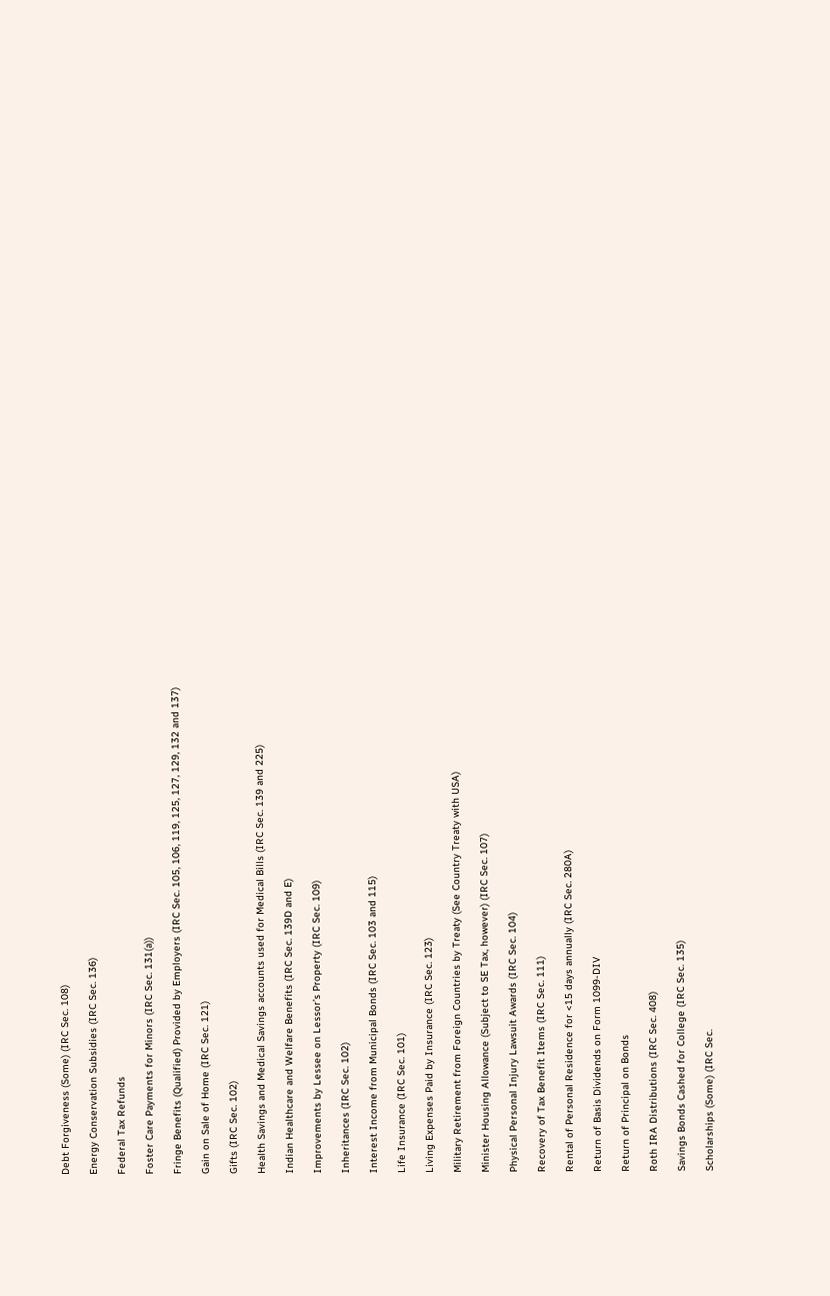Debt Forgiveness (Some) (IRC Sec. 108)

Energy Conservation Subsidies (IRC Sec. 136)

Federal Tax Refunds

Foster Care Payments for Minors (IRC Sec. 131(a))

Fringe Benefits (Qualified) Provided by Employers (IRC Sec. 105, 106, 119, 125, 127, 129, 132 and 137)

Gain on Sale of Home (IRC Sec. 121)

Gifts (IRC Sec. 102)

Health Savings and Medical Savings accounts used for Medical Bills (IRC Sec. 139 and 225)

Indian Healthcare and Welfare Benefits (IRC Sec. 139D and E)

Improvements by Lessee on Lessor’s Property (IRC Sec. 109)

Inheritances (IRC Sec. 102)

Interest Income from Municipal Bonds (IRC Sec. 103 and 115)

Life Insurance (IRC Sec. 101)

Living Expenses Paid by Insurance (IRC Sec. 123)

Military Retirement from Foreign Countries by Treaty (See Country Treaty with USA)

Minister Housing Allowance (Subject to SE Tax, however) (IRC Sec. 107)

Physical Personal Injury Lawsuit Awards (IRC Sec. 104)

Recovery of Tax Benefit Items (IRC Sec. 111)

Rental of Personal Residence for <15 days annually (IRC Sec. 280A)

Return of Basis Dividends on Form 1099-DIV

Return of Principal on Bonds

Roth IRA Distributions (IRC Sec. 408)

Savings Bonds Cashed for College (IRC Sec. 135)

Scholarships (Some) (IRC Sec.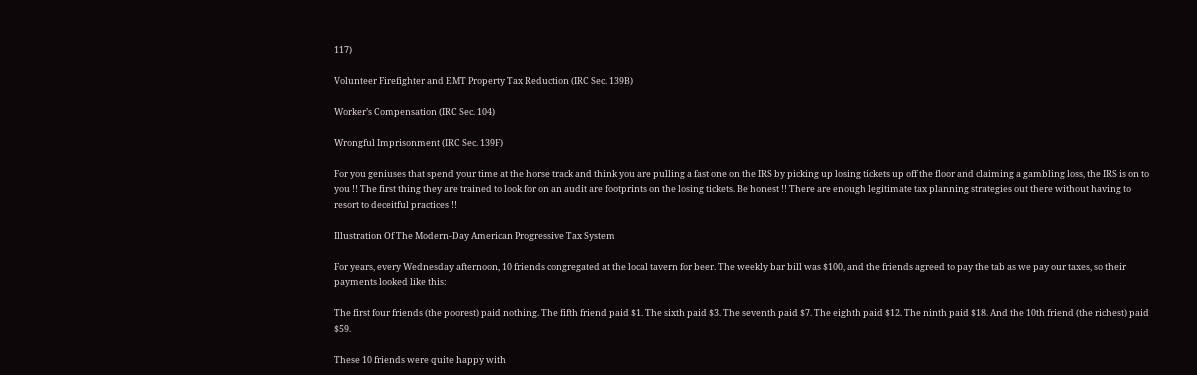117)

Volunteer Firefighter and EMT Property Tax Reduction (IRC Sec. 139B)

Worker’s Compensation (IRC Sec. 104)

Wrongful Imprisonment (IRC Sec. 139F)

For you geniuses that spend your time at the horse track and think you are pulling a fast one on the IRS by picking up losing tickets up off the floor and claiming a gambling loss, the IRS is on to you !! The first thing they are trained to look for on an audit are footprints on the losing tickets. Be honest !! There are enough legitimate tax planning strategies out there without having to resort to deceitful practices !!

Illustration Of The Modern-Day American Progressive Tax System

For years, every Wednesday afternoon, 10 friends congregated at the local tavern for beer. The weekly bar bill was $100, and the friends agreed to pay the tab as we pay our taxes, so their payments looked like this:

The first four friends (the poorest) paid nothing. The fifth friend paid $1. The sixth paid $3. The seventh paid $7. The eighth paid $12. The ninth paid $18. And the 10th friend (the richest) paid $59.

These 10 friends were quite happy with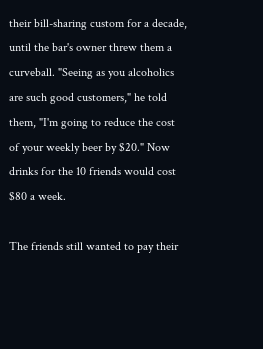their bill-sharing custom for a decade, until the bar's owner threw them a curveball. "Seeing as you alcoholics are such good customers," he told them, "I'm going to reduce the cost of your weekly beer by $20." Now drinks for the 10 friends would cost $80 a week.

The friends still wanted to pay their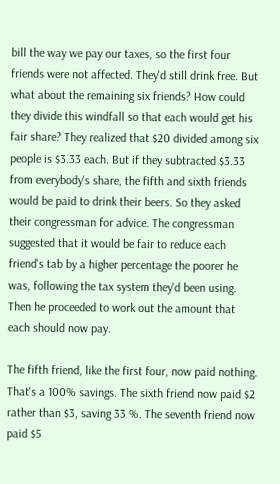bill the way we pay our taxes, so the first four friends were not affected. They'd still drink free. But what about the remaining six friends? How could they divide this windfall so that each would get his fair share? They realized that $20 divided among six people is $3.33 each. But if they subtracted $3.33 from everybody's share, the fifth and sixth friends would be paid to drink their beers. So they asked their congressman for advice. The congressman suggested that it would be fair to reduce each friend's tab by a higher percentage the poorer he was, following the tax system they'd been using. Then he proceeded to work out the amount that each should now pay.

The fifth friend, like the first four, now paid nothing. That's a 100% savings. The sixth friend now paid $2 rather than $3, saving 33 %. The seventh friend now paid $5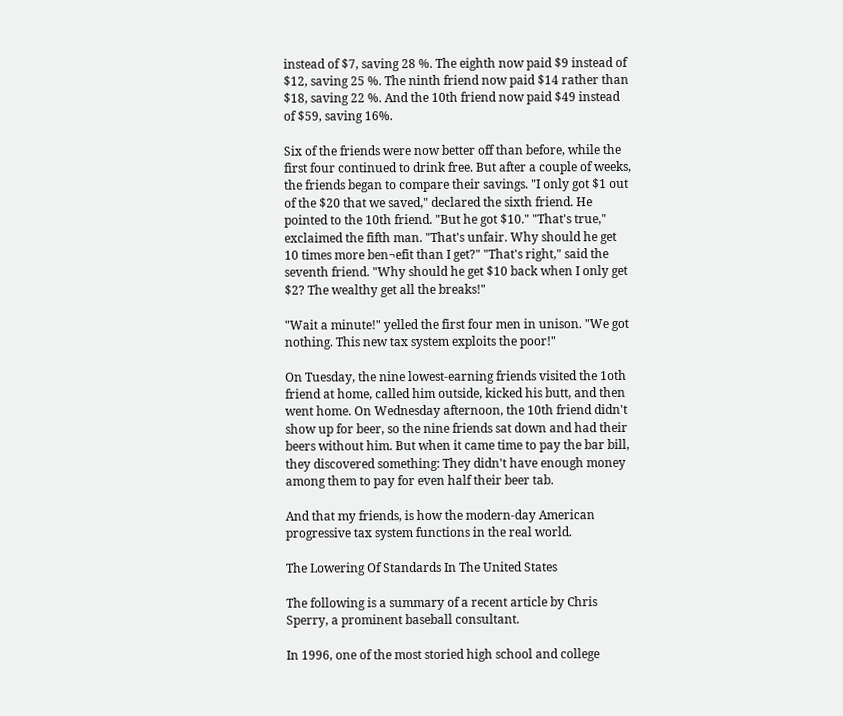instead of $7, saving 28 %. The eighth now paid $9 instead of $12, saving 25 %. The ninth friend now paid $14 rather than $18, saving 22 %. And the 10th friend now paid $49 instead of $59, saving 16%.

Six of the friends were now better off than before, while the first four continued to drink free. But after a couple of weeks, the friends began to compare their savings. "I only got $1 out of the $20 that we saved," declared the sixth friend. He pointed to the 10th friend. "But he got $10." "That's true," exclaimed the fifth man. "That's unfair. Why should he get 10 times more ben¬efit than I get?" "That's right," said the seventh friend. "Why should he get $10 back when I only get $2? The wealthy get all the breaks!"

"Wait a minute!" yelled the first four men in unison. "We got nothing. This new tax system exploits the poor!"

On Tuesday, the nine lowest-earning friends visited the 1oth friend at home, called him outside, kicked his butt, and then went home. On Wednesday afternoon, the 10th friend didn't show up for beer, so the nine friends sat down and had their beers without him. But when it came time to pay the bar bill, they discovered something: They didn't have enough money among them to pay for even half their beer tab.

And that my friends, is how the modern-day American progressive tax system functions in the real world.

The Lowering Of Standards In The United States

The following is a summary of a recent article by Chris Sperry, a prominent baseball consultant.

In 1996, one of the most storied high school and college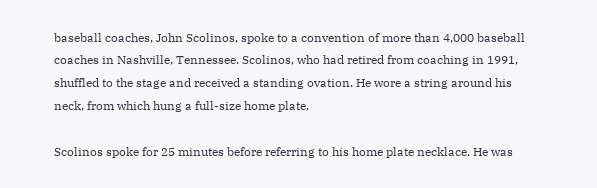baseball coaches, John Scolinos, spoke to a convention of more than 4,000 baseball coaches in Nashville, Tennessee. Scolinos, who had retired from coaching in 1991, shuffled to the stage and received a standing ovation. He wore a string around his neck, from which hung a full-size home plate.

Scolinos spoke for 25 minutes before referring to his home plate necklace. He was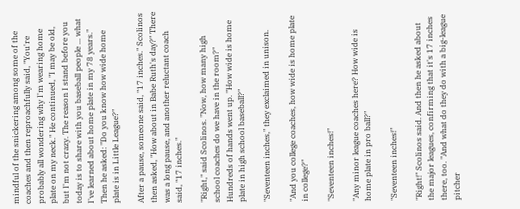mindful of the snickering among some of the coaches and then reproachfully said, "You're probably all wondering why I'm wearing home plate on my neck." He continued, "I may be old, but I'm not crazy. The reason I stand before you today is to share with you baseball people ... what I've learned about home plate in my 78 years." Then he asked: "Do you know how wide home plate is in Little League?"

After a pause, someone said, "17 inches." Scolinos then asked, "How about in Babe Ruth's day?" There was a long pause, and another reluctant coach said, "17 inches."

"Right," said Scolinos. "Now, how many high school coaches do we have in the room?" Hundreds of hands went up. "How wide is home plate in high school baseball?"

"Seventeen inches," they exclaimed in unison.

"And you college coaches, how wide is home plate in college?"

"Seventeen inches!"

"Any minor league coaches here? How wide is home plate in pro ball?"

"Seventeen inches!"

"Right!" Scolinos said. And then he asked about the major leagues, confirming that it's 17 inches there, too. "And what do they do with a big-league pitcher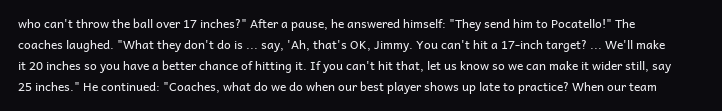who can't throw the ball over 17 inches?" After a pause, he answered himself: "They send him to Pocatello!" The coaches laughed. "What they don't do is ... say, 'Ah, that's OK, Jimmy. You can't hit a 17-inch target? ... We'll make it 20 inches so you have a better chance of hitting it. If you can't hit that, let us know so we can make it wider still, say 25 inches." He continued: "Coaches, what do we do when our best player shows up late to practice? When our team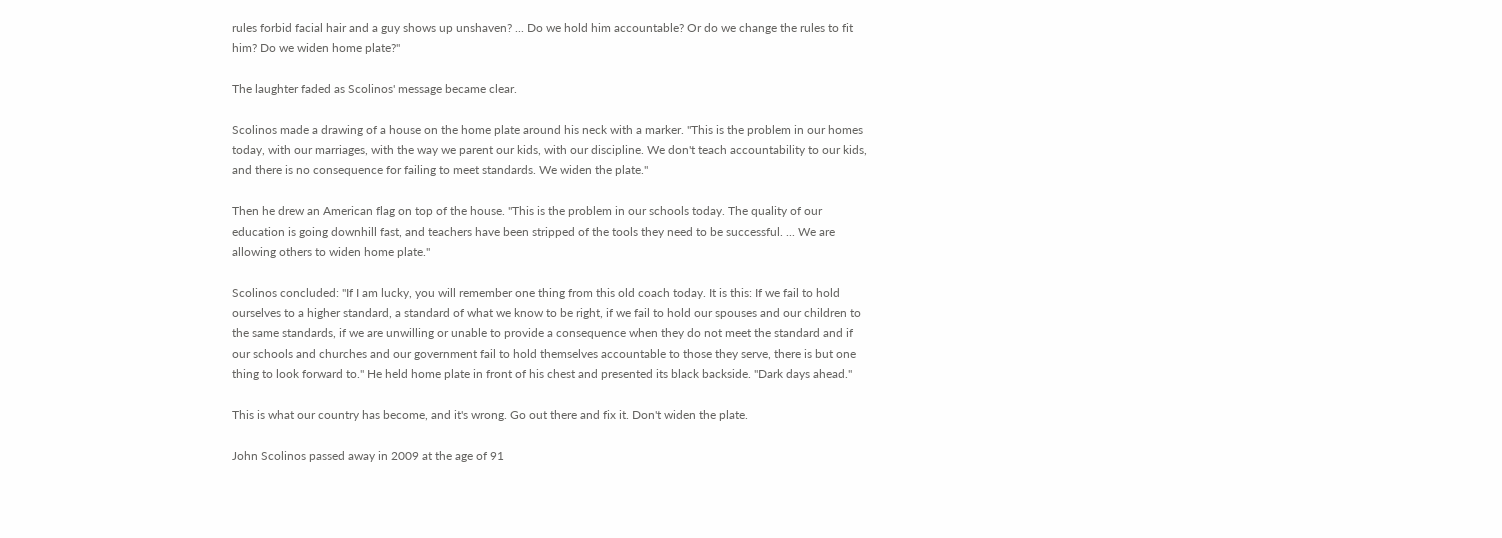rules forbid facial hair and a guy shows up unshaven? ... Do we hold him accountable? Or do we change the rules to fit him? Do we widen home plate?"

The laughter faded as Scolinos' message became clear.

Scolinos made a drawing of a house on the home plate around his neck with a marker. "This is the problem in our homes today, with our marriages, with the way we parent our kids, with our discipline. We don't teach accountability to our kids, and there is no consequence for failing to meet standards. We widen the plate."

Then he drew an American flag on top of the house. "This is the problem in our schools today. The quality of our education is going downhill fast, and teachers have been stripped of the tools they need to be successful. ... We are allowing others to widen home plate."

Scolinos concluded: "If I am lucky, you will remember one thing from this old coach today. It is this: If we fail to hold ourselves to a higher standard, a standard of what we know to be right, if we fail to hold our spouses and our children to the same standards, if we are unwilling or unable to provide a consequence when they do not meet the standard and if our schools and churches and our government fail to hold themselves accountable to those they serve, there is but one thing to look forward to." He held home plate in front of his chest and presented its black backside. "Dark days ahead."

This is what our country has become, and it's wrong. Go out there and fix it. Don't widen the plate.

John Scolinos passed away in 2009 at the age of 91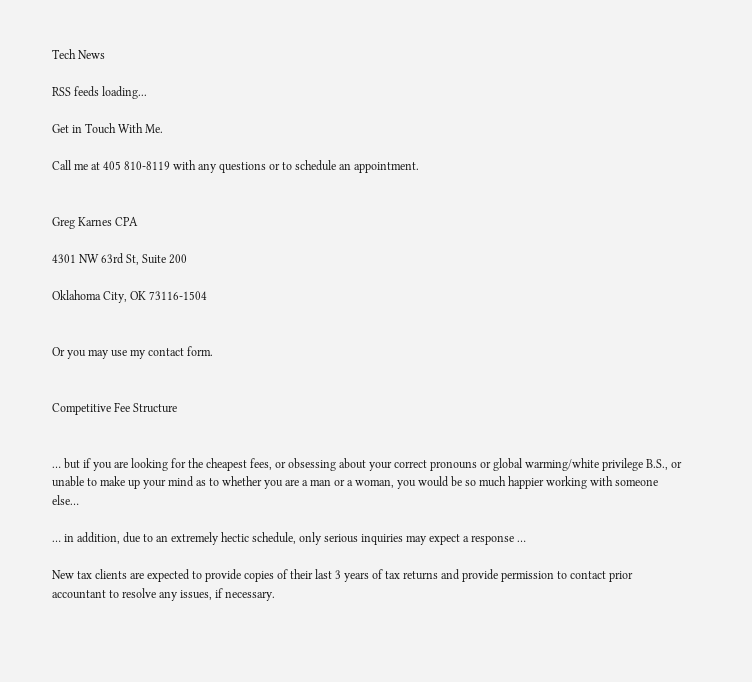Tech News

RSS feeds loading...

Get in Touch With Me.

Call me at 405 810-8119 with any questions or to schedule an appointment.


Greg Karnes CPA

4301 NW 63rd St, Suite 200

Oklahoma City, OK 73116-1504


Or you may use my contact form.


Competitive Fee Structure


… but if you are looking for the cheapest fees, or obsessing about your correct pronouns or global warming/white privilege B.S., or unable to make up your mind as to whether you are a man or a woman, you would be so much happier working with someone else…

… in addition, due to an extremely hectic schedule, only serious inquiries may expect a response …

New tax clients are expected to provide copies of their last 3 years of tax returns and provide permission to contact prior accountant to resolve any issues, if necessary.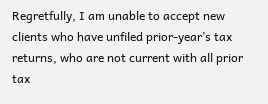Regretfully, I am unable to accept new clients who have unfiled prior-year’s tax returns, who are not current with all prior tax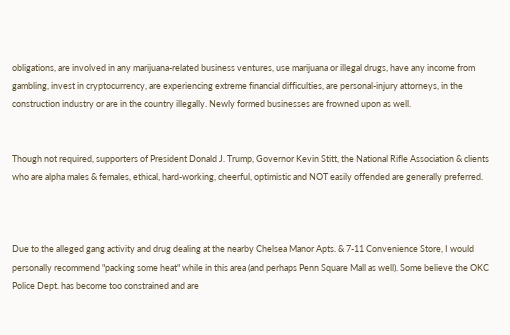obligations, are involved in any marijuana-related business ventures, use marijuana or illegal drugs, have any income from gambling, invest in cryptocurrency, are experiencing extreme financial difficulties, are personal-injury attorneys, in the construction industry or are in the country illegally. Newly formed businesses are frowned upon as well.


Though not required, supporters of President Donald J. Trump, Governor Kevin Stitt, the National Rifle Association & clients who are alpha males & females, ethical, hard-working, cheerful, optimistic and NOT easily offended are generally preferred.



Due to the alleged gang activity and drug dealing at the nearby Chelsea Manor Apts. & 7-11 Convenience Store, I would personally recommend "packing some heat" while in this area (and perhaps Penn Square Mall as well). Some believe the OKC Police Dept. has become too constrained and are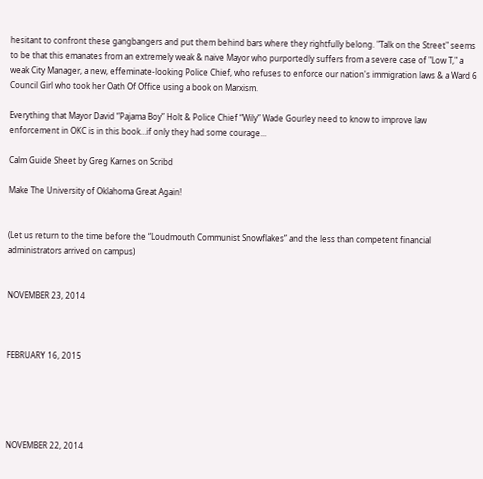hesitant to confront these gangbangers and put them behind bars where they rightfully belong. "Talk on the Street" seems to be that this emanates from an extremely weak & naive Mayor who purportedly suffers from a severe case of "Low T," a weak City Manager, a new, effeminate-looking Police Chief, who refuses to enforce our nation's immigration laws & a Ward 6 Council Girl who took her Oath Of Office using a book on Marxism.

Everything that Mayor David “Pajama Boy” Holt & Police Chief “Wily” Wade Gourley need to know to improve law enforcement in OKC is in this book…if only they had some courage...

Calm Guide Sheet by Greg Karnes on Scribd

Make The University of Oklahoma Great Again!


(Let us return to the time before the “Loudmouth Communist Snowflakes” and the less than competent financial administrators arrived on campus)


NOVEMBER 23, 2014



FEBRUARY 16, 2015





NOVEMBER 22, 2014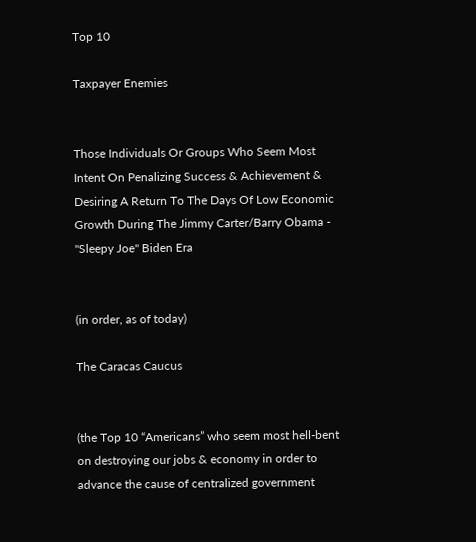Top 10

Taxpayer Enemies


Those Individuals Or Groups Who Seem Most Intent On Penalizing Success & Achievement & Desiring A Return To The Days Of Low Economic Growth During The Jimmy Carter/Barry Obama - "Sleepy Joe" Biden Era


(in order, as of today)

The Caracas Caucus


(the Top 10 “Americans” who seem most hell-bent on destroying our jobs & economy in order to advance the cause of centralized government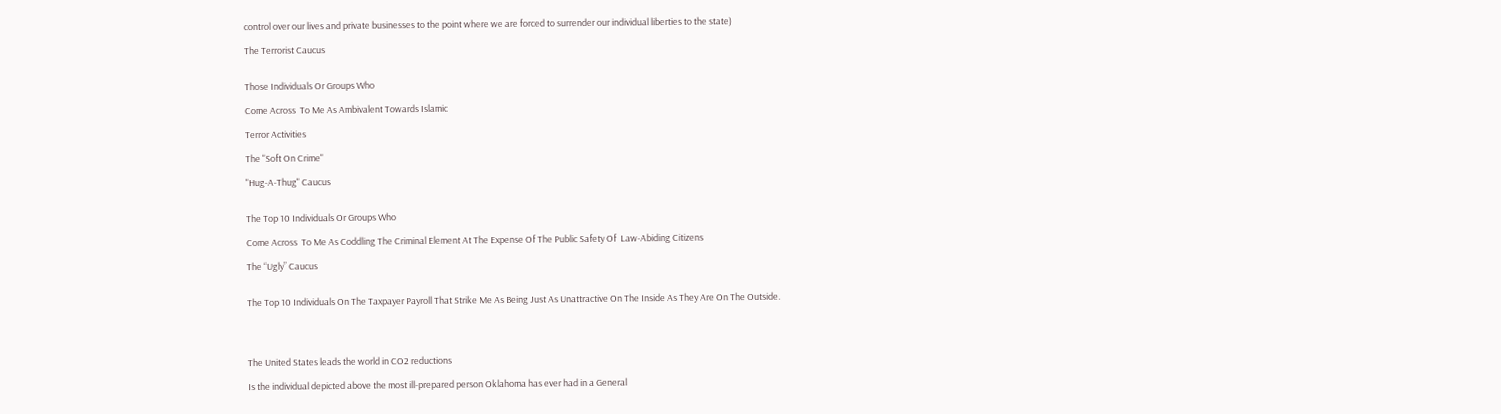control over our lives and private businesses to the point where we are forced to surrender our individual liberties to the state)

The Terrorist Caucus


Those Individuals Or Groups Who

Come Across  To Me As Ambivalent Towards Islamic

Terror Activities

The "Soft On Crime"

"Hug-A-Thug" Caucus


The Top 10 Individuals Or Groups Who

Come Across  To Me As Coddling The Criminal Element At The Expense Of The Public Safety Of  Law-Abiding Citizens

The “Ugly” Caucus


The Top 10 Individuals On The Taxpayer Payroll That Strike Me As Being Just As Unattractive On The Inside As They Are On The Outside.




The United States leads the world in CO2 reductions

Is the individual depicted above the most ill-prepared person Oklahoma has ever had in a General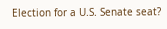Election for a U.S. Senate seat?